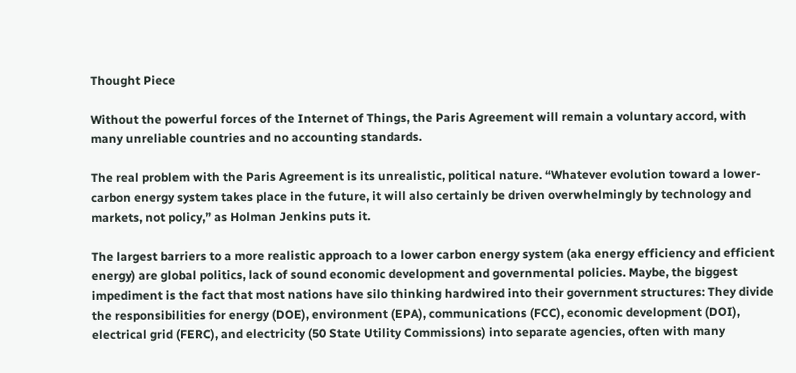Thought Piece

Without the powerful forces of the Internet of Things, the Paris Agreement will remain a voluntary accord, with many unreliable countries and no accounting standards.

The real problem with the Paris Agreement is its unrealistic, political nature. “Whatever evolution toward a lower-carbon energy system takes place in the future, it will also certainly be driven overwhelmingly by technology and markets, not policy,” as Holman Jenkins puts it.

The largest barriers to a more realistic approach to a lower carbon energy system (aka energy efficiency and efficient energy) are global politics, lack of sound economic development and governmental policies. Maybe, the biggest impediment is the fact that most nations have silo thinking hardwired into their government structures: They divide the responsibilities for energy (DOE), environment (EPA), communications (FCC), economic development (DOI), electrical grid (FERC), and electricity (50 State Utility Commissions) into separate agencies, often with many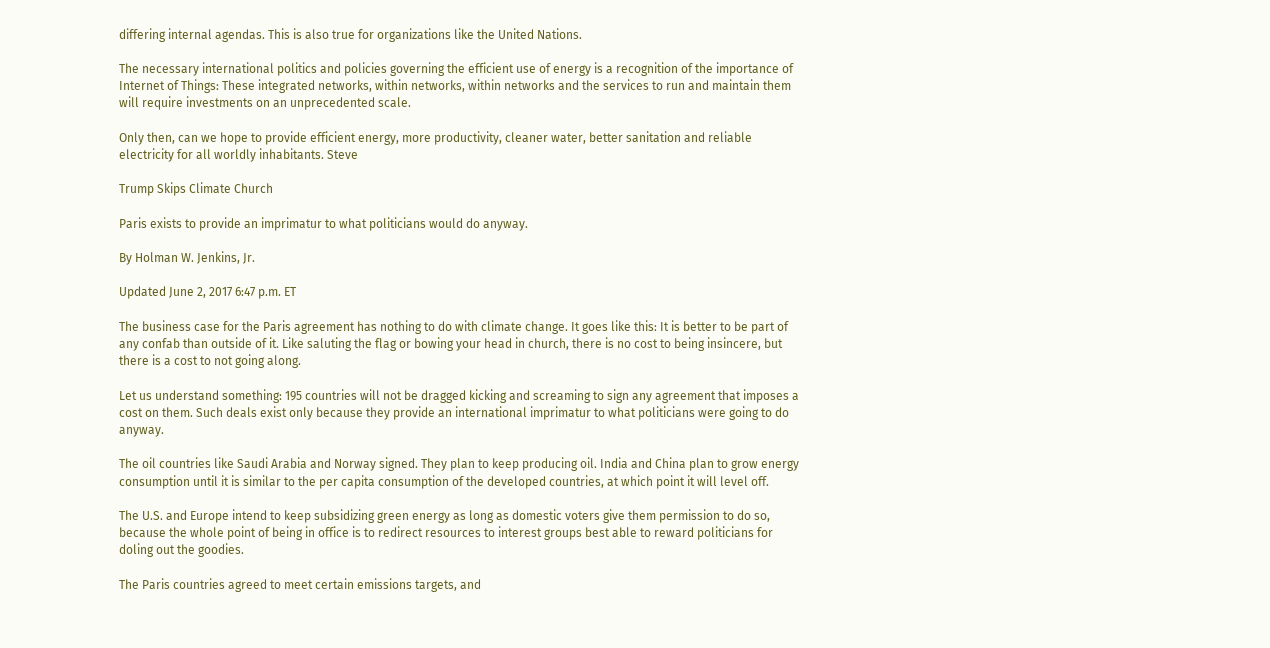differing internal agendas. This is also true for organizations like the United Nations.

The necessary international politics and policies governing the efficient use of energy is a recognition of the importance of Internet of Things: These integrated networks, within networks, within networks and the services to run and maintain them will require investments on an unprecedented scale.

Only then, can we hope to provide efficient energy, more productivity, cleaner water, better sanitation and reliable electricity for all worldly inhabitants. Steve

Trump Skips Climate Church

Paris exists to provide an imprimatur to what politicians would do anyway.

By Holman W. Jenkins, Jr.

Updated June 2, 2017 6:47 p.m. ET

The business case for the Paris agreement has nothing to do with climate change. It goes like this: It is better to be part of any confab than outside of it. Like saluting the flag or bowing your head in church, there is no cost to being insincere, but there is a cost to not going along.

Let us understand something: 195 countries will not be dragged kicking and screaming to sign any agreement that imposes a cost on them. Such deals exist only because they provide an international imprimatur to what politicians were going to do anyway.

The oil countries like Saudi Arabia and Norway signed. They plan to keep producing oil. India and China plan to grow energy consumption until it is similar to the per capita consumption of the developed countries, at which point it will level off.

The U.S. and Europe intend to keep subsidizing green energy as long as domestic voters give them permission to do so, because the whole point of being in office is to redirect resources to interest groups best able to reward politicians for doling out the goodies.

The Paris countries agreed to meet certain emissions targets, and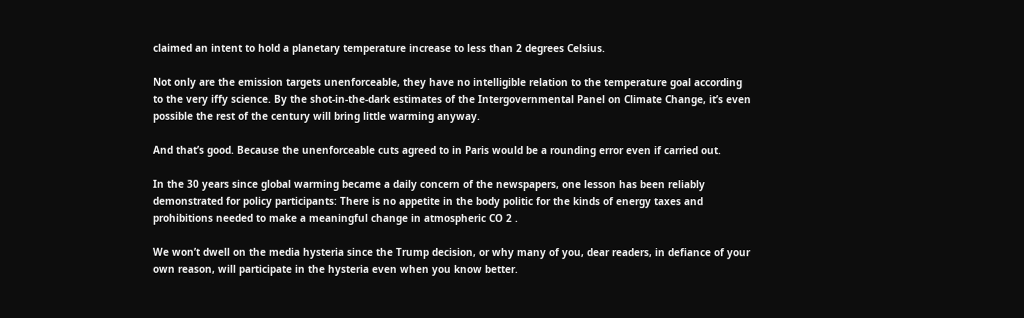claimed an intent to hold a planetary temperature increase to less than 2 degrees Celsius.

Not only are the emission targets unenforceable, they have no intelligible relation to the temperature goal according to the very iffy science. By the shot-in-the-dark estimates of the Intergovernmental Panel on Climate Change, it’s even possible the rest of the century will bring little warming anyway.

And that’s good. Because the unenforceable cuts agreed to in Paris would be a rounding error even if carried out.

In the 30 years since global warming became a daily concern of the newspapers, one lesson has been reliably demonstrated for policy participants: There is no appetite in the body politic for the kinds of energy taxes and prohibitions needed to make a meaningful change in atmospheric CO 2 .

We won’t dwell on the media hysteria since the Trump decision, or why many of you, dear readers, in defiance of your own reason, will participate in the hysteria even when you know better.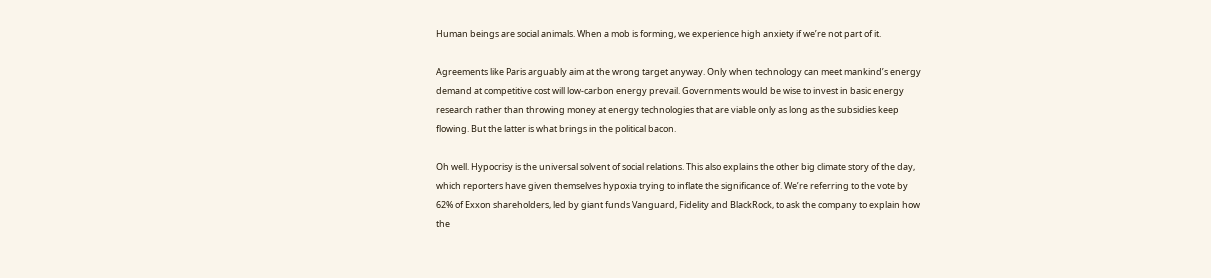Human beings are social animals. When a mob is forming, we experience high anxiety if we’re not part of it.

Agreements like Paris arguably aim at the wrong target anyway. Only when technology can meet mankind’s energy demand at competitive cost will low-carbon energy prevail. Governments would be wise to invest in basic energy research rather than throwing money at energy technologies that are viable only as long as the subsidies keep flowing. But the latter is what brings in the political bacon.

Oh well. Hypocrisy is the universal solvent of social relations. This also explains the other big climate story of the day, which reporters have given themselves hypoxia trying to inflate the significance of. We’re referring to the vote by 62% of Exxon shareholders, led by giant funds Vanguard, Fidelity and BlackRock, to ask the company to explain how the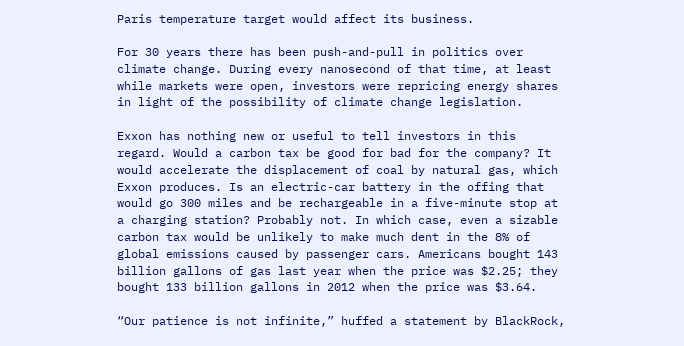Paris temperature target would affect its business.

For 30 years there has been push-and-pull in politics over climate change. During every nanosecond of that time, at least while markets were open, investors were repricing energy shares in light of the possibility of climate change legislation.

Exxon has nothing new or useful to tell investors in this regard. Would a carbon tax be good for bad for the company? It would accelerate the displacement of coal by natural gas, which Exxon produces. Is an electric-car battery in the offing that would go 300 miles and be rechargeable in a five-minute stop at a charging station? Probably not. In which case, even a sizable carbon tax would be unlikely to make much dent in the 8% of global emissions caused by passenger cars. Americans bought 143 billion gallons of gas last year when the price was $2.25; they bought 133 billion gallons in 2012 when the price was $3.64.

“Our patience is not infinite,” huffed a statement by BlackRock,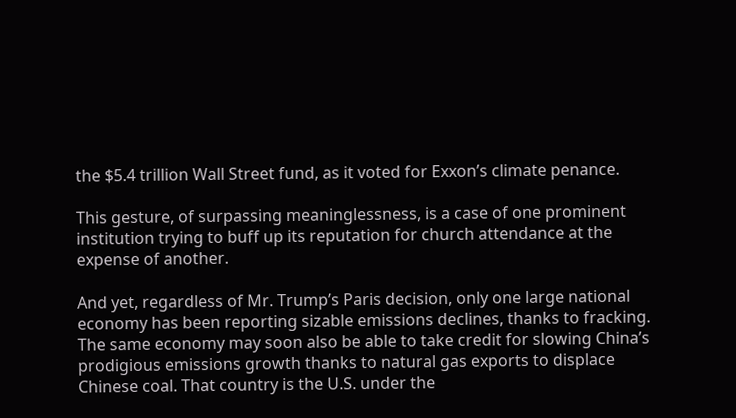the $5.4 trillion Wall Street fund, as it voted for Exxon’s climate penance.

This gesture, of surpassing meaninglessness, is a case of one prominent institution trying to buff up its reputation for church attendance at the expense of another.

And yet, regardless of Mr. Trump’s Paris decision, only one large national economy has been reporting sizable emissions declines, thanks to fracking. The same economy may soon also be able to take credit for slowing China’s prodigious emissions growth thanks to natural gas exports to displace Chinese coal. That country is the U.S. under the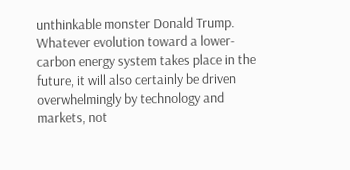unthinkable monster Donald Trump. Whatever evolution toward a lower-carbon energy system takes place in the future, it will also certainly be driven overwhelmingly by technology and markets, not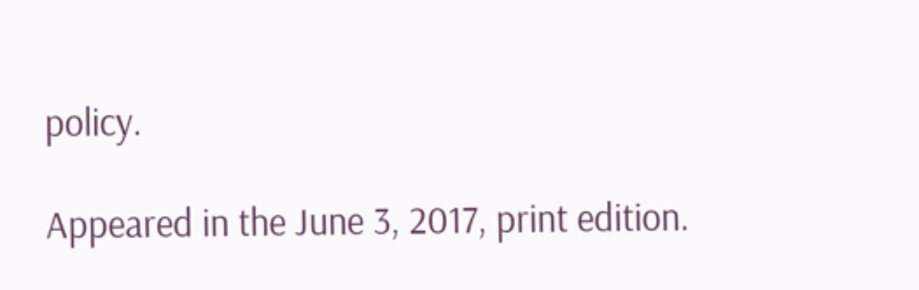policy.

Appeared in the June 3, 2017, print edition.